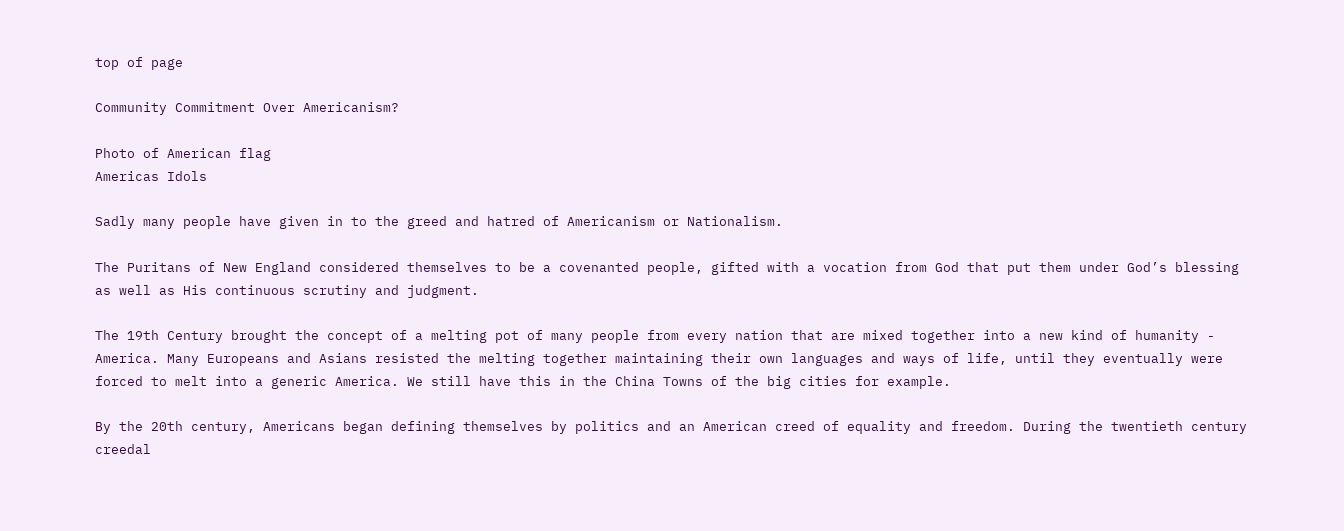top of page

Community Commitment Over Americanism?

Photo of American flag
Americas Idols

Sadly many people have given in to the greed and hatred of Americanism or Nationalism.

The Puritans of New England considered themselves to be a covenanted people, gifted with a vocation from God that put them under God’s blessing as well as His continuous scrutiny and judgment.

The 19th Century brought the concept of a melting pot of many people from every nation that are mixed together into a new kind of humanity - America. Many Europeans and Asians resisted the melting together maintaining their own languages and ways of life, until they eventually were forced to melt into a generic America. We still have this in the China Towns of the big cities for example.

By the 20th century, Americans began defining themselves by politics and an American creed of equality and freedom. During the twentieth century creedal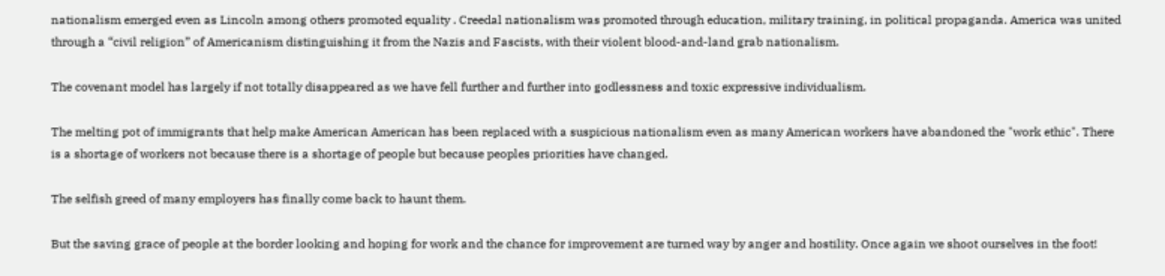nationalism emerged even as Lincoln among others promoted equality . Creedal nationalism was promoted through education, military training, in political propaganda. America was united through a “civil religion” of Americanism distinguishing it from the Nazis and Fascists, with their violent blood-and-land grab nationalism.

The covenant model has largely if not totally disappeared as we have fell further and further into godlessness and toxic expressive individualism.

The melting pot of immigrants that help make American American has been replaced with a suspicious nationalism even as many American workers have abandoned the "work ethic". There is a shortage of workers not because there is a shortage of people but because peoples priorities have changed.

The selfish greed of many employers has finally come back to haunt them.

But the saving grace of people at the border looking and hoping for work and the chance for improvement are turned way by anger and hostility. Once again we shoot ourselves in the foot!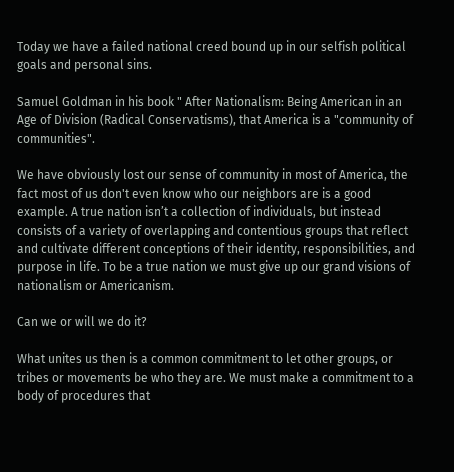Today we have a failed national creed bound up in our selfish political goals and personal sins.

Samuel Goldman in his book " After Nationalism: Being American in an Age of Division (Radical Conservatisms), that America is a "community of communities".

We have obviously lost our sense of community in most of America, the fact most of us don't even know who our neighbors are is a good example. A true nation isn’t a collection of individuals, but instead consists of a variety of overlapping and contentious groups that reflect and cultivate different conceptions of their identity, responsibilities, and purpose in life. To be a true nation we must give up our grand visions of nationalism or Americanism.

Can we or will we do it?

What unites us then is a common commitment to let other groups, or tribes or movements be who they are. We must make a commitment to a body of procedures that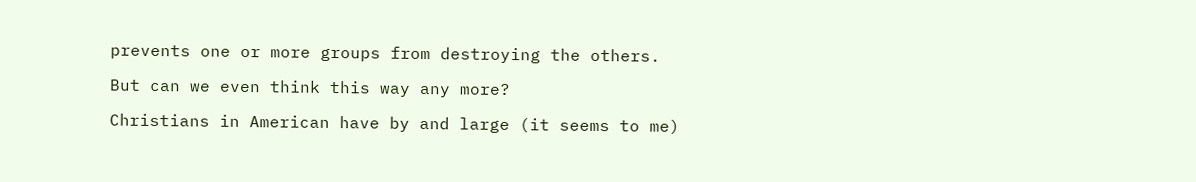prevents one or more groups from destroying the others.

But can we even think this way any more?

Christians in American have by and large (it seems to me)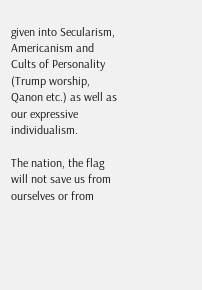given into Secularism, Americanism and Cults of Personality (Trump worship, Qanon etc.) as well as our expressive individualism.

The nation, the flag will not save us from ourselves or from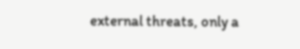external threats, only a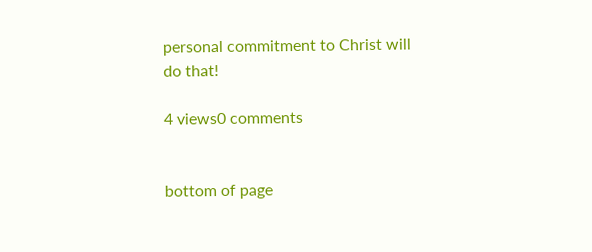personal commitment to Christ will do that!

4 views0 comments


bottom of page